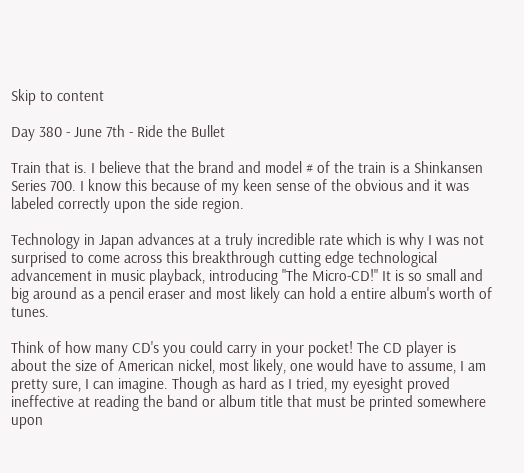Skip to content

Day 380 - June 7th - Ride the Bullet

Train that is. I believe that the brand and model # of the train is a Shinkansen Series 700. I know this because of my keen sense of the obvious and it was labeled correctly upon the side region.

Technology in Japan advances at a truly incredible rate which is why I was not surprised to come across this breakthrough cutting edge technological advancement in music playback, introducing "The Micro-CD!" It is so small and big around as a pencil eraser and most likely can hold a entire album's worth of tunes.

Think of how many CD's you could carry in your pocket! The CD player is about the size of American nickel, most likely, one would have to assume, I am pretty sure, I can imagine. Though as hard as I tried, my eyesight proved ineffective at reading the band or album title that must be printed somewhere upon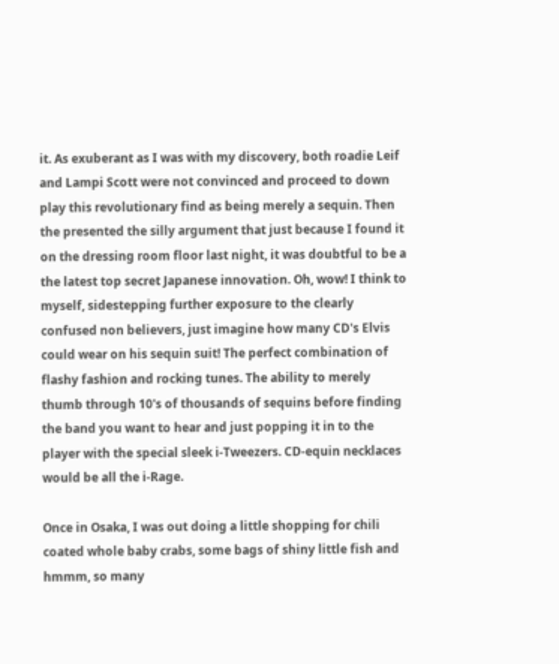it. As exuberant as I was with my discovery, both roadie Leif and Lampi Scott were not convinced and proceed to down play this revolutionary find as being merely a sequin. Then the presented the silly argument that just because I found it on the dressing room floor last night, it was doubtful to be a the latest top secret Japanese innovation. Oh, wow! I think to myself, sidestepping further exposure to the clearly confused non believers, just imagine how many CD's Elvis could wear on his sequin suit! The perfect combination of flashy fashion and rocking tunes. The ability to merely thumb through 10's of thousands of sequins before finding the band you want to hear and just popping it in to the player with the special sleek i-Tweezers. CD-equin necklaces would be all the i-Rage.

Once in Osaka, I was out doing a little shopping for chili coated whole baby crabs, some bags of shiny little fish and hmmm, so many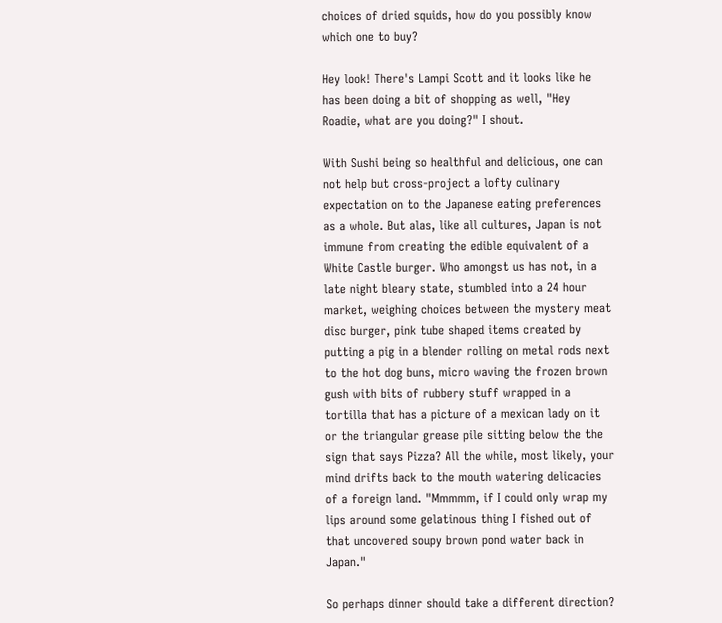choices of dried squids, how do you possibly know which one to buy?

Hey look! There's Lampi Scott and it looks like he has been doing a bit of shopping as well, "Hey Roadie, what are you doing?" I shout.

With Sushi being so healthful and delicious, one can not help but cross-project a lofty culinary expectation on to the Japanese eating preferences as a whole. But alas, like all cultures, Japan is not immune from creating the edible equivalent of a White Castle burger. Who amongst us has not, in a late night bleary state, stumbled into a 24 hour market, weighing choices between the mystery meat disc burger, pink tube shaped items created by putting a pig in a blender rolling on metal rods next to the hot dog buns, micro waving the frozen brown gush with bits of rubbery stuff wrapped in a tortilla that has a picture of a mexican lady on it or the triangular grease pile sitting below the the sign that says Pizza? All the while, most likely, your mind drifts back to the mouth watering delicacies of a foreign land. "Mmmmm, if I could only wrap my lips around some gelatinous thing I fished out of that uncovered soupy brown pond water back in Japan."

So perhaps dinner should take a different direction?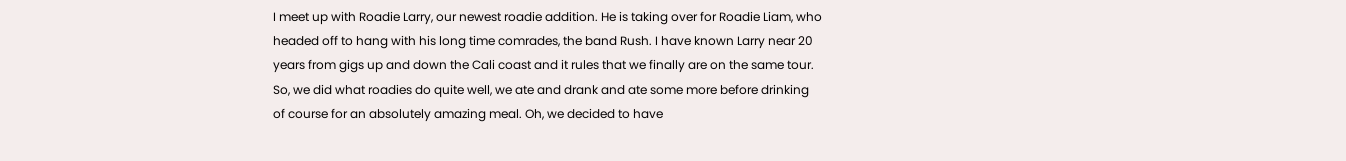I meet up with Roadie Larry, our newest roadie addition. He is taking over for Roadie Liam, who headed off to hang with his long time comrades, the band Rush. I have known Larry near 20 years from gigs up and down the Cali coast and it rules that we finally are on the same tour. So, we did what roadies do quite well, we ate and drank and ate some more before drinking of course for an absolutely amazing meal. Oh, we decided to have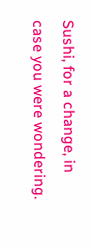Sushi, for a change, in case you were wondering.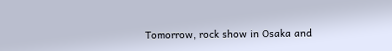Tomorrow, rock show in Osaka and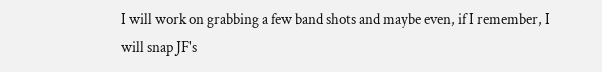I will work on grabbing a few band shots and maybe even, if I remember, I will snap JF's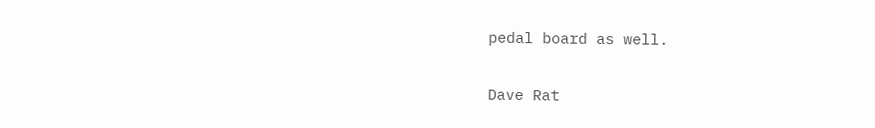pedal board as well.

Dave Rat